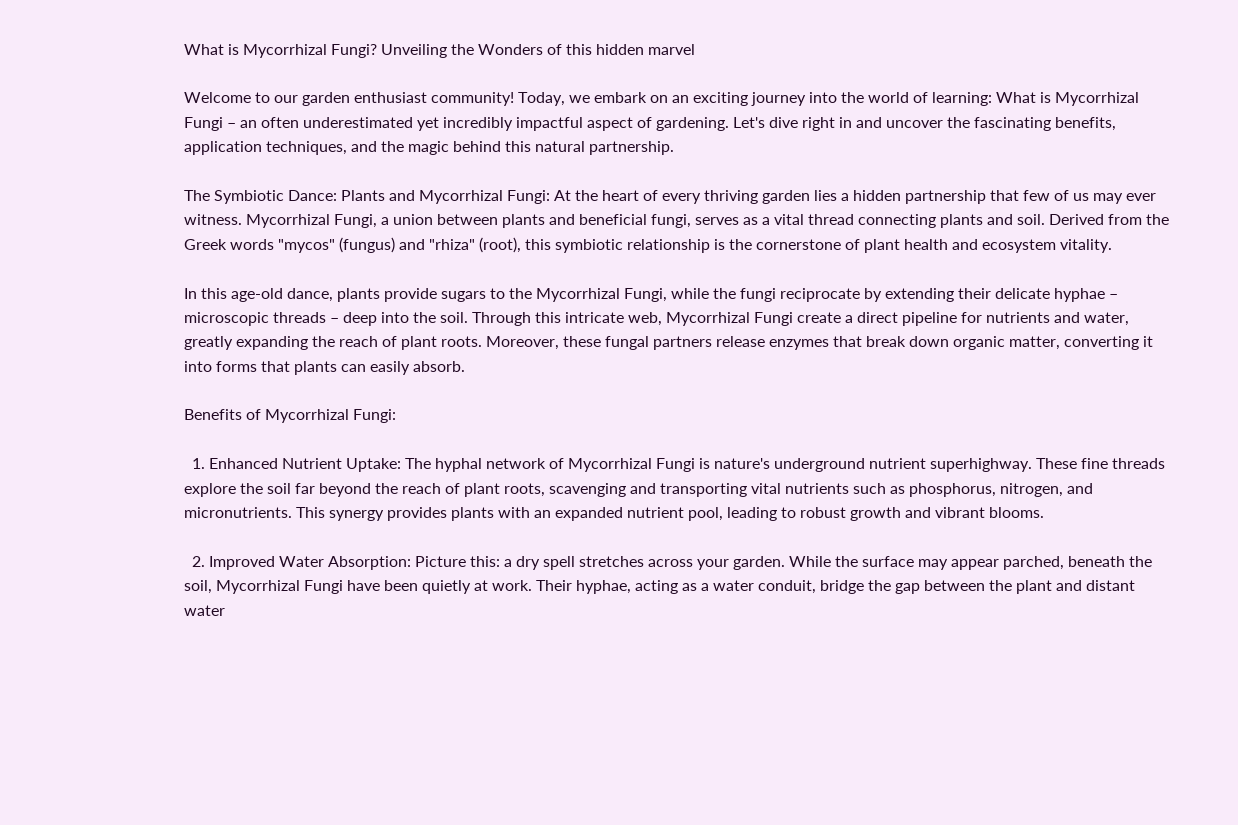What is Mycorrhizal Fungi? Unveiling the Wonders of this hidden marvel

Welcome to our garden enthusiast community! Today, we embark on an exciting journey into the world of learning: What is Mycorrhizal Fungi – an often underestimated yet incredibly impactful aspect of gardening. Let's dive right in and uncover the fascinating benefits, application techniques, and the magic behind this natural partnership.

The Symbiotic Dance: Plants and Mycorrhizal Fungi: At the heart of every thriving garden lies a hidden partnership that few of us may ever witness. Mycorrhizal Fungi, a union between plants and beneficial fungi, serves as a vital thread connecting plants and soil. Derived from the Greek words "mycos" (fungus) and "rhiza" (root), this symbiotic relationship is the cornerstone of plant health and ecosystem vitality.

In this age-old dance, plants provide sugars to the Mycorrhizal Fungi, while the fungi reciprocate by extending their delicate hyphae – microscopic threads – deep into the soil. Through this intricate web, Mycorrhizal Fungi create a direct pipeline for nutrients and water, greatly expanding the reach of plant roots. Moreover, these fungal partners release enzymes that break down organic matter, converting it into forms that plants can easily absorb.

Benefits of Mycorrhizal Fungi:

  1. Enhanced Nutrient Uptake: The hyphal network of Mycorrhizal Fungi is nature's underground nutrient superhighway. These fine threads explore the soil far beyond the reach of plant roots, scavenging and transporting vital nutrients such as phosphorus, nitrogen, and micronutrients. This synergy provides plants with an expanded nutrient pool, leading to robust growth and vibrant blooms.

  2. Improved Water Absorption: Picture this: a dry spell stretches across your garden. While the surface may appear parched, beneath the soil, Mycorrhizal Fungi have been quietly at work. Their hyphae, acting as a water conduit, bridge the gap between the plant and distant water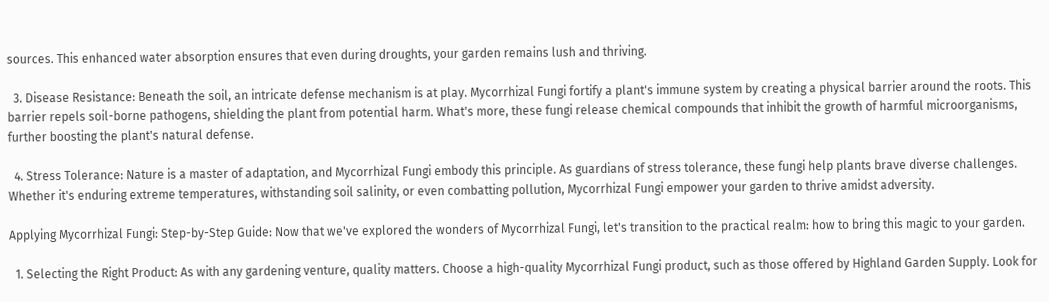sources. This enhanced water absorption ensures that even during droughts, your garden remains lush and thriving.

  3. Disease Resistance: Beneath the soil, an intricate defense mechanism is at play. Mycorrhizal Fungi fortify a plant's immune system by creating a physical barrier around the roots. This barrier repels soil-borne pathogens, shielding the plant from potential harm. What's more, these fungi release chemical compounds that inhibit the growth of harmful microorganisms, further boosting the plant's natural defense.

  4. Stress Tolerance: Nature is a master of adaptation, and Mycorrhizal Fungi embody this principle. As guardians of stress tolerance, these fungi help plants brave diverse challenges. Whether it's enduring extreme temperatures, withstanding soil salinity, or even combatting pollution, Mycorrhizal Fungi empower your garden to thrive amidst adversity.

Applying Mycorrhizal Fungi: Step-by-Step Guide: Now that we've explored the wonders of Mycorrhizal Fungi, let's transition to the practical realm: how to bring this magic to your garden.

  1. Selecting the Right Product: As with any gardening venture, quality matters. Choose a high-quality Mycorrhizal Fungi product, such as those offered by Highland Garden Supply. Look for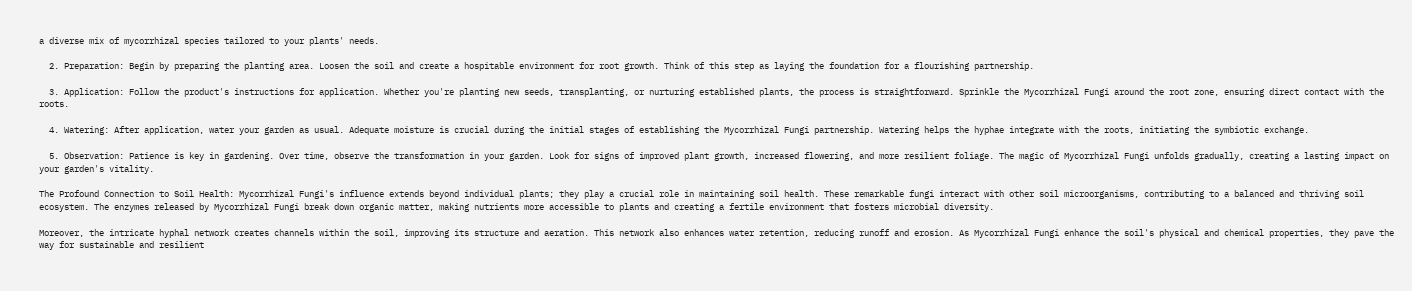a diverse mix of mycorrhizal species tailored to your plants' needs.

  2. Preparation: Begin by preparing the planting area. Loosen the soil and create a hospitable environment for root growth. Think of this step as laying the foundation for a flourishing partnership.

  3. Application: Follow the product's instructions for application. Whether you're planting new seeds, transplanting, or nurturing established plants, the process is straightforward. Sprinkle the Mycorrhizal Fungi around the root zone, ensuring direct contact with the roots.

  4. Watering: After application, water your garden as usual. Adequate moisture is crucial during the initial stages of establishing the Mycorrhizal Fungi partnership. Watering helps the hyphae integrate with the roots, initiating the symbiotic exchange.

  5. Observation: Patience is key in gardening. Over time, observe the transformation in your garden. Look for signs of improved plant growth, increased flowering, and more resilient foliage. The magic of Mycorrhizal Fungi unfolds gradually, creating a lasting impact on your garden's vitality.

The Profound Connection to Soil Health: Mycorrhizal Fungi's influence extends beyond individual plants; they play a crucial role in maintaining soil health. These remarkable fungi interact with other soil microorganisms, contributing to a balanced and thriving soil ecosystem. The enzymes released by Mycorrhizal Fungi break down organic matter, making nutrients more accessible to plants and creating a fertile environment that fosters microbial diversity.

Moreover, the intricate hyphal network creates channels within the soil, improving its structure and aeration. This network also enhances water retention, reducing runoff and erosion. As Mycorrhizal Fungi enhance the soil's physical and chemical properties, they pave the way for sustainable and resilient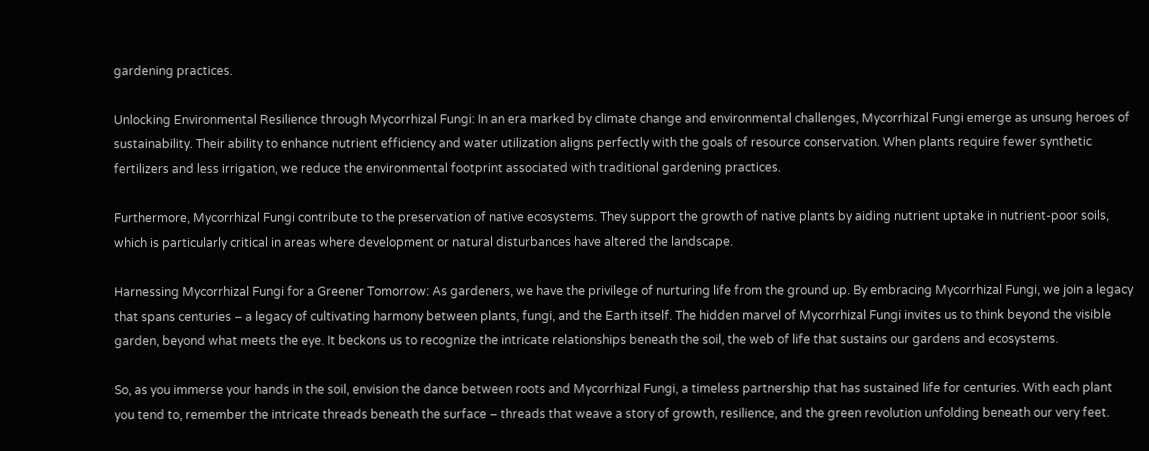gardening practices.

Unlocking Environmental Resilience through Mycorrhizal Fungi: In an era marked by climate change and environmental challenges, Mycorrhizal Fungi emerge as unsung heroes of sustainability. Their ability to enhance nutrient efficiency and water utilization aligns perfectly with the goals of resource conservation. When plants require fewer synthetic fertilizers and less irrigation, we reduce the environmental footprint associated with traditional gardening practices.

Furthermore, Mycorrhizal Fungi contribute to the preservation of native ecosystems. They support the growth of native plants by aiding nutrient uptake in nutrient-poor soils, which is particularly critical in areas where development or natural disturbances have altered the landscape.

Harnessing Mycorrhizal Fungi for a Greener Tomorrow: As gardeners, we have the privilege of nurturing life from the ground up. By embracing Mycorrhizal Fungi, we join a legacy that spans centuries – a legacy of cultivating harmony between plants, fungi, and the Earth itself. The hidden marvel of Mycorrhizal Fungi invites us to think beyond the visible garden, beyond what meets the eye. It beckons us to recognize the intricate relationships beneath the soil, the web of life that sustains our gardens and ecosystems.

So, as you immerse your hands in the soil, envision the dance between roots and Mycorrhizal Fungi, a timeless partnership that has sustained life for centuries. With each plant you tend to, remember the intricate threads beneath the surface – threads that weave a story of growth, resilience, and the green revolution unfolding beneath our very feet.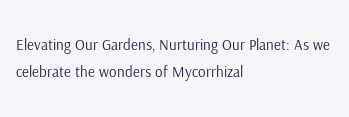Elevating Our Gardens, Nurturing Our Planet: As we celebrate the wonders of Mycorrhizal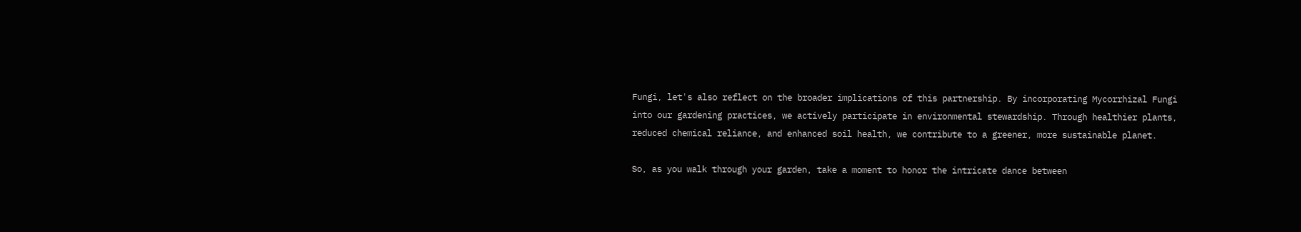Fungi, let's also reflect on the broader implications of this partnership. By incorporating Mycorrhizal Fungi into our gardening practices, we actively participate in environmental stewardship. Through healthier plants, reduced chemical reliance, and enhanced soil health, we contribute to a greener, more sustainable planet.

So, as you walk through your garden, take a moment to honor the intricate dance between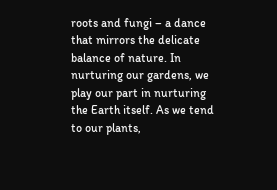roots and fungi – a dance that mirrors the delicate balance of nature. In nurturing our gardens, we play our part in nurturing the Earth itself. As we tend to our plants,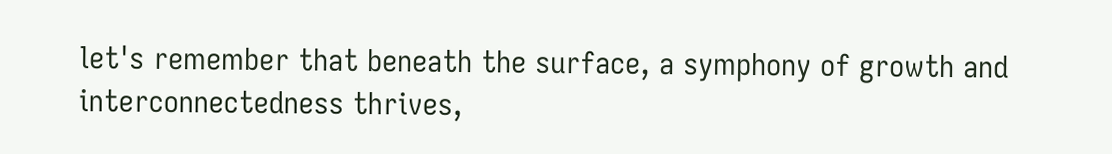let's remember that beneath the surface, a symphony of growth and interconnectedness thrives,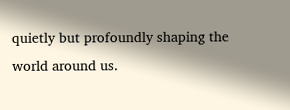quietly but profoundly shaping the world around us.